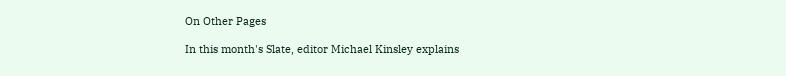On Other Pages

In this month's Slate, editor Michael Kinsley explains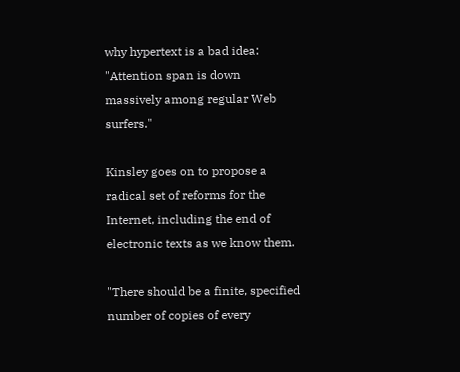why hypertext is a bad idea: "Attention span is down massively among regular Web surfers."

Kinsley goes on to propose a radical set of reforms for the Internet, including the end of electronic texts as we know them.

"There should be a finite, specified number of copies of every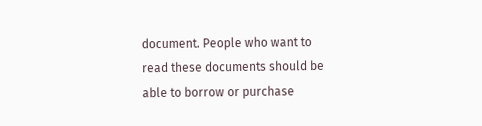document. People who want to read these documents should be able to borrow or purchase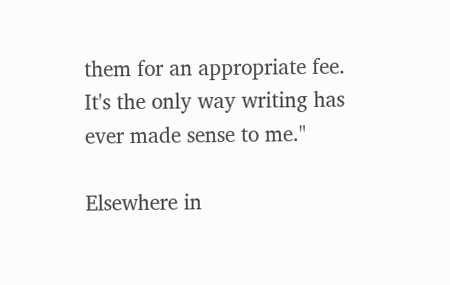them for an appropriate fee. It's the only way writing has ever made sense to me."

Elsewhere in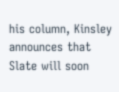his column, Kinsley announces that Slate will soon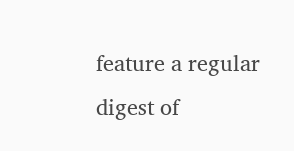feature a regular digest of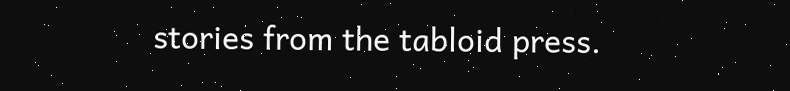stories from the tabloid press.